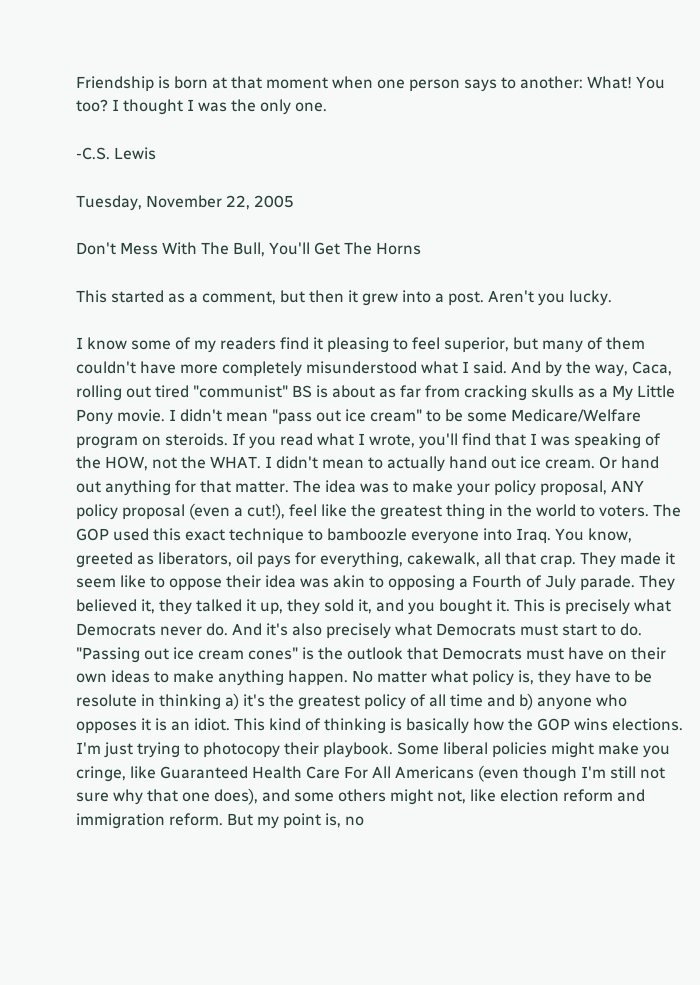Friendship is born at that moment when one person says to another: What! You too? I thought I was the only one.

-C.S. Lewis

Tuesday, November 22, 2005

Don't Mess With The Bull, You'll Get The Horns

This started as a comment, but then it grew into a post. Aren't you lucky.

I know some of my readers find it pleasing to feel superior, but many of them couldn't have more completely misunderstood what I said. And by the way, Caca, rolling out tired "communist" BS is about as far from cracking skulls as a My Little Pony movie. I didn't mean "pass out ice cream" to be some Medicare/Welfare program on steroids. If you read what I wrote, you'll find that I was speaking of the HOW, not the WHAT. I didn't mean to actually hand out ice cream. Or hand out anything for that matter. The idea was to make your policy proposal, ANY policy proposal (even a cut!), feel like the greatest thing in the world to voters. The GOP used this exact technique to bamboozle everyone into Iraq. You know, greeted as liberators, oil pays for everything, cakewalk, all that crap. They made it seem like to oppose their idea was akin to opposing a Fourth of July parade. They believed it, they talked it up, they sold it, and you bought it. This is precisely what Democrats never do. And it's also precisely what Democrats must start to do. "Passing out ice cream cones" is the outlook that Democrats must have on their own ideas to make anything happen. No matter what policy is, they have to be resolute in thinking a) it's the greatest policy of all time and b) anyone who opposes it is an idiot. This kind of thinking is basically how the GOP wins elections. I'm just trying to photocopy their playbook. Some liberal policies might make you cringe, like Guaranteed Health Care For All Americans (even though I'm still not sure why that one does), and some others might not, like election reform and immigration reform. But my point is, no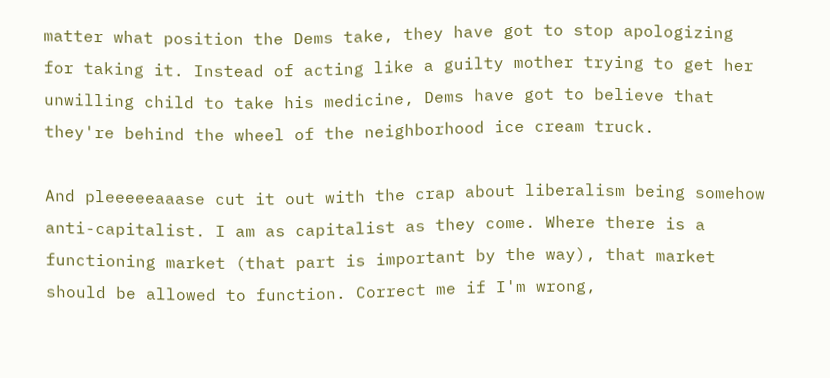matter what position the Dems take, they have got to stop apologizing for taking it. Instead of acting like a guilty mother trying to get her unwilling child to take his medicine, Dems have got to believe that they're behind the wheel of the neighborhood ice cream truck.

And pleeeeeaaase cut it out with the crap about liberalism being somehow anti-capitalist. I am as capitalist as they come. Where there is a functioning market (that part is important by the way), that market should be allowed to function. Correct me if I'm wrong,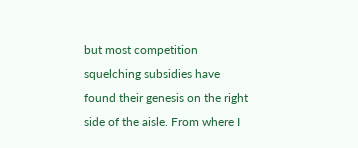but most competition squelching subsidies have found their genesis on the right side of the aisle. From where I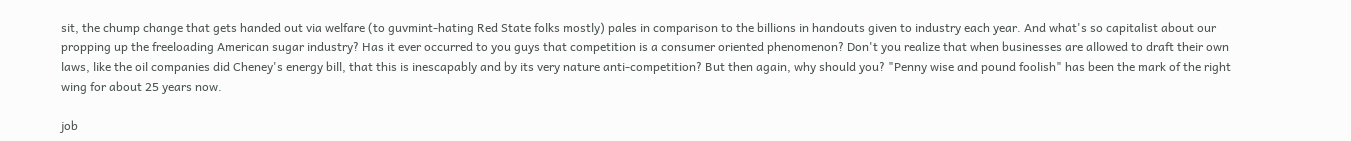sit, the chump change that gets handed out via welfare (to guvmint-hating Red State folks mostly) pales in comparison to the billions in handouts given to industry each year. And what's so capitalist about our propping up the freeloading American sugar industry? Has it ever occurred to you guys that competition is a consumer oriented phenomenon? Don't you realize that when businesses are allowed to draft their own laws, like the oil companies did Cheney's energy bill, that this is inescapably and by its very nature anti-competition? But then again, why should you? "Penny wise and pound foolish" has been the mark of the right wing for about 25 years now.

job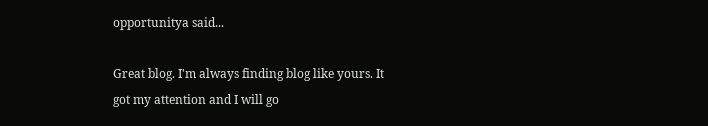opportunitya said...

Great blog. I'm always finding blog like yours. It
got my attention and I will go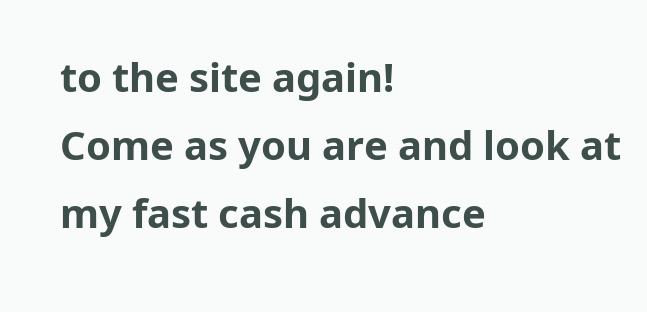to the site again!
Come as you are and look at my fast cash advance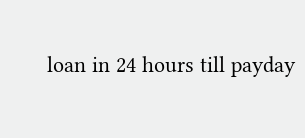loan in 24 hours till payday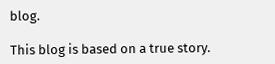blog.

This blog is based on a true story.